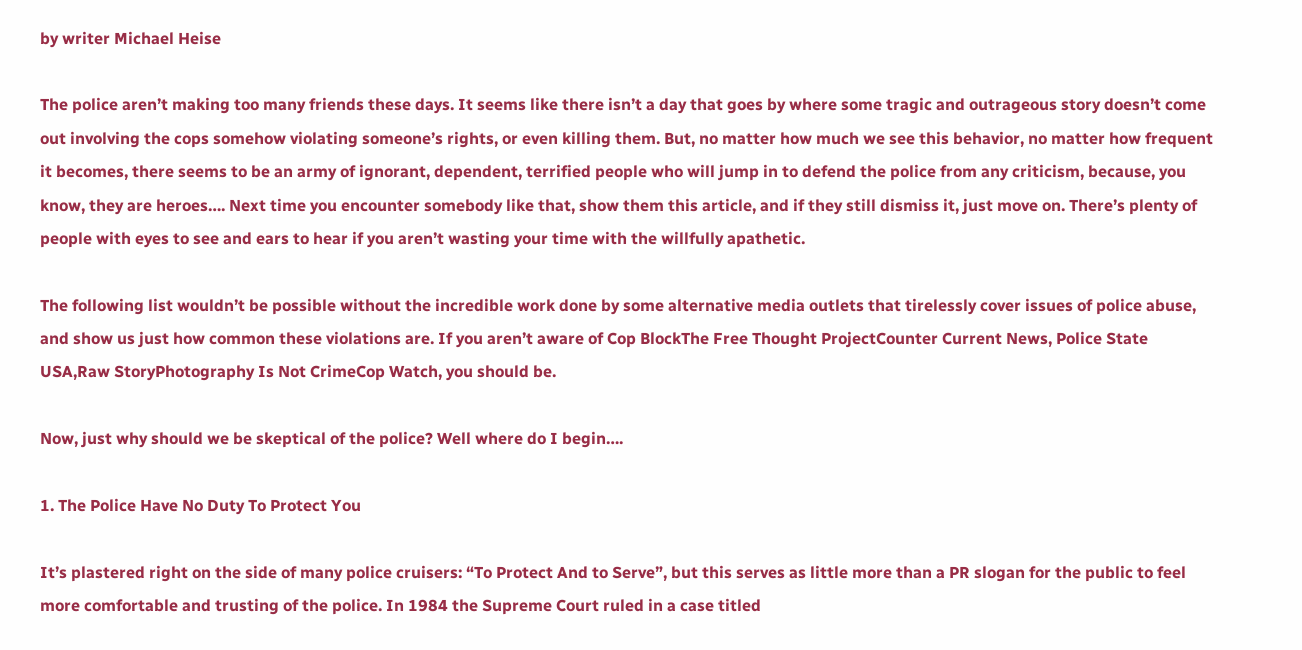by writer Michael Heise

The police aren’t making too many friends these days. It seems like there isn’t a day that goes by where some tragic and outrageous story doesn’t come out involving the cops somehow violating someone’s rights, or even killing them. But, no matter how much we see this behavior, no matter how frequent it becomes, there seems to be an army of ignorant, dependent, terrified people who will jump in to defend the police from any criticism, because, you know, they are heroes…. Next time you encounter somebody like that, show them this article, and if they still dismiss it, just move on. There’s plenty of people with eyes to see and ears to hear if you aren’t wasting your time with the willfully apathetic.

The following list wouldn’t be possible without the incredible work done by some alternative media outlets that tirelessly cover issues of police abuse, and show us just how common these violations are. If you aren’t aware of Cop BlockThe Free Thought ProjectCounter Current News, Police State USA,Raw StoryPhotography Is Not CrimeCop Watch, you should be.

Now, just why should we be skeptical of the police? Well where do I begin….

1. The Police Have No Duty To Protect You

It’s plastered right on the side of many police cruisers: “To Protect And to Serve”, but this serves as little more than a PR slogan for the public to feel more comfortable and trusting of the police. In 1984 the Supreme Court ruled in a case titled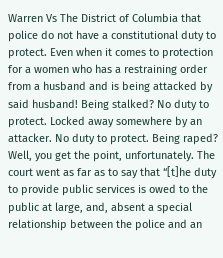Warren Vs The District of Columbia that police do not have a constitutional duty to protect. Even when it comes to protection for a women who has a restraining order from a husband and is being attacked by said husband! Being stalked? No duty to protect. Locked away somewhere by an attacker. No duty to protect. Being raped? Well, you get the point, unfortunately. The court went as far as to say that “[t]he duty to provide public services is owed to the public at large, and, absent a special relationship between the police and an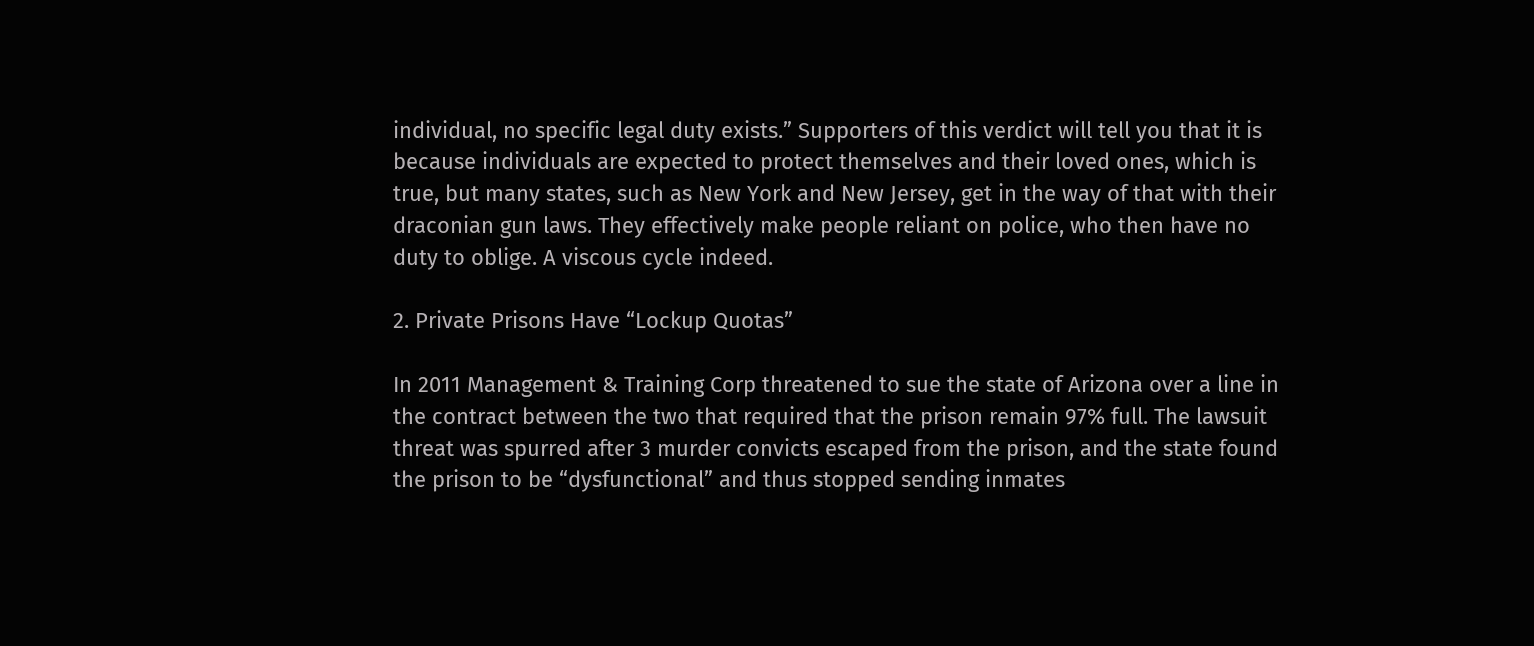individual, no specific legal duty exists.” Supporters of this verdict will tell you that it is because individuals are expected to protect themselves and their loved ones, which is true, but many states, such as New York and New Jersey, get in the way of that with their draconian gun laws. They effectively make people reliant on police, who then have no duty to oblige. A viscous cycle indeed.

2. Private Prisons Have “Lockup Quotas”

In 2011 Management & Training Corp threatened to sue the state of Arizona over a line in the contract between the two that required that the prison remain 97% full. The lawsuit threat was spurred after 3 murder convicts escaped from the prison, and the state found the prison to be “dysfunctional” and thus stopped sending inmates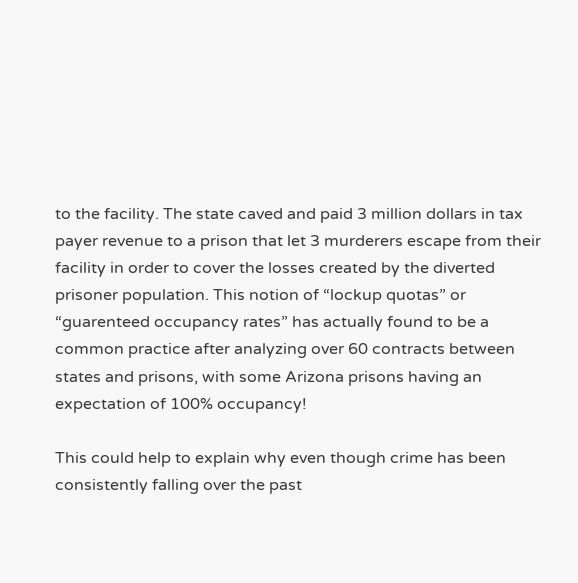to the facility. The state caved and paid 3 million dollars in tax payer revenue to a prison that let 3 murderers escape from their facility in order to cover the losses created by the diverted prisoner population. This notion of “lockup quotas” or “guarenteed occupancy rates” has actually found to be a common practice after analyzing over 60 contracts between states and prisons, with some Arizona prisons having an expectation of 100% occupancy!

This could help to explain why even though crime has been consistently falling over the past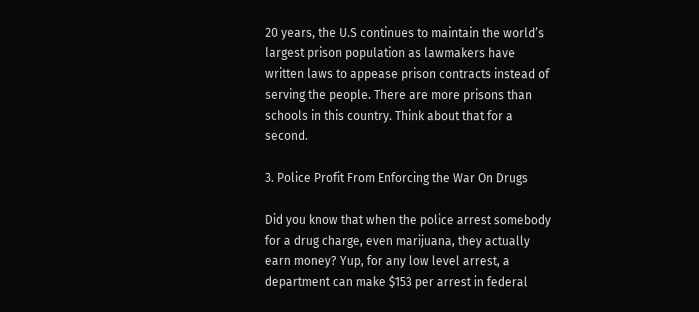20 years, the U.S continues to maintain the world’s largest prison population as lawmakers have written laws to appease prison contracts instead of serving the people. There are more prisons than schools in this country. Think about that for a second.

3. Police Profit From Enforcing the War On Drugs

Did you know that when the police arrest somebody for a drug charge, even marijuana, they actually earn money? Yup, for any low level arrest, a department can make $153 per arrest in federal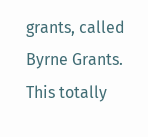grants, called Byrne Grants. This totally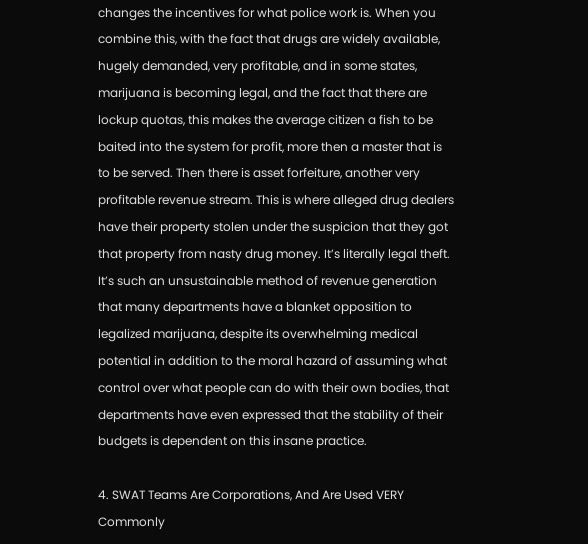changes the incentives for what police work is. When you combine this, with the fact that drugs are widely available, hugely demanded, very profitable, and in some states, marijuana is becoming legal, and the fact that there are lockup quotas, this makes the average citizen a fish to be baited into the system for profit, more then a master that is to be served. Then there is asset forfeiture, another very profitable revenue stream. This is where alleged drug dealers have their property stolen under the suspicion that they got that property from nasty drug money. It’s literally legal theft. It’s such an unsustainable method of revenue generation that many departments have a blanket opposition to legalized marijuana, despite its overwhelming medical potential in addition to the moral hazard of assuming what control over what people can do with their own bodies, that departments have even expressed that the stability of their budgets is dependent on this insane practice.

4. SWAT Teams Are Corporations, And Are Used VERY Commonly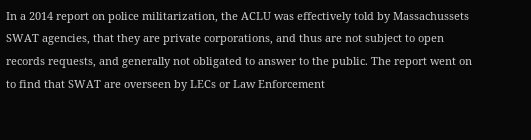In a 2014 report on police militarization, the ACLU was effectively told by Massachussets SWAT agencies, that they are private corporations, and thus are not subject to open records requests, and generally not obligated to answer to the public. The report went on to find that SWAT are overseen by LECs or Law Enforcement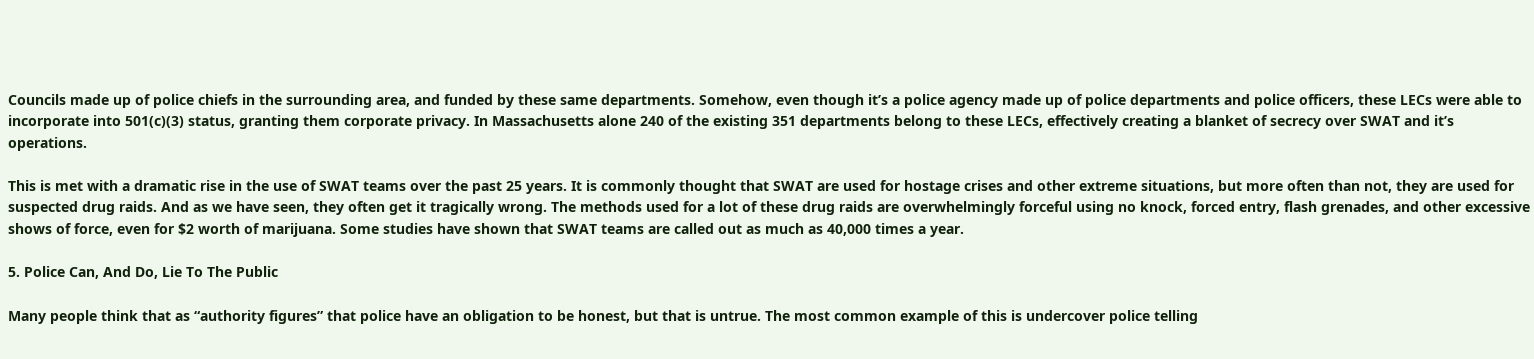Councils made up of police chiefs in the surrounding area, and funded by these same departments. Somehow, even though it’s a police agency made up of police departments and police officers, these LECs were able to incorporate into 501(c)(3) status, granting them corporate privacy. In Massachusetts alone 240 of the existing 351 departments belong to these LECs, effectively creating a blanket of secrecy over SWAT and it’s operations.

This is met with a dramatic rise in the use of SWAT teams over the past 25 years. It is commonly thought that SWAT are used for hostage crises and other extreme situations, but more often than not, they are used for suspected drug raids. And as we have seen, they often get it tragically wrong. The methods used for a lot of these drug raids are overwhelmingly forceful using no knock, forced entry, flash grenades, and other excessive shows of force, even for $2 worth of marijuana. Some studies have shown that SWAT teams are called out as much as 40,000 times a year.

5. Police Can, And Do, Lie To The Public

Many people think that as “authority figures” that police have an obligation to be honest, but that is untrue. The most common example of this is undercover police telling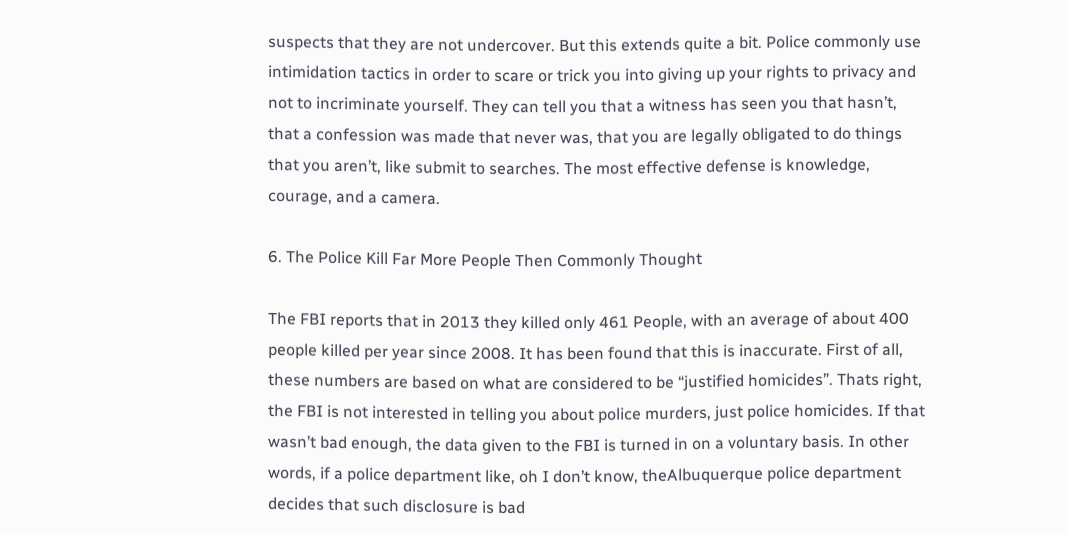suspects that they are not undercover. But this extends quite a bit. Police commonly use intimidation tactics in order to scare or trick you into giving up your rights to privacy and not to incriminate yourself. They can tell you that a witness has seen you that hasn’t, that a confession was made that never was, that you are legally obligated to do things that you aren’t, like submit to searches. The most effective defense is knowledge, courage, and a camera.

6. The Police Kill Far More People Then Commonly Thought

The FBI reports that in 2013 they killed only 461 People, with an average of about 400 people killed per year since 2008. It has been found that this is inaccurate. First of all, these numbers are based on what are considered to be “justified homicides”. Thats right, the FBI is not interested in telling you about police murders, just police homicides. If that wasn’t bad enough, the data given to the FBI is turned in on a voluntary basis. In other words, if a police department like, oh I don’t know, theAlbuquerque police department decides that such disclosure is bad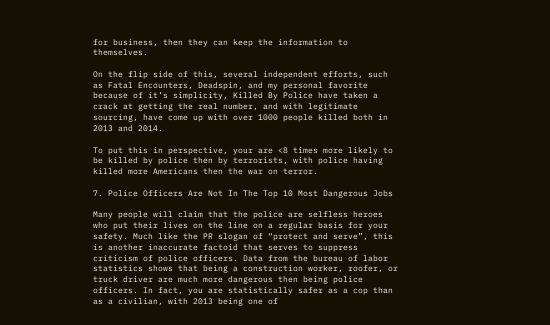for business, then they can keep the information to themselves.

On the flip side of this, several independent efforts, such as Fatal Encounters, Deadspin, and my personal favorite because of it’s simplicity, Killed By Police have taken a crack at getting the real number, and with legitimate sourcing, have come up with over 1000 people killed both in 2013 and 2014.

To put this in perspective, your are <8 times more likely to be killed by police then by terrorists, with police having killed more Americans then the war on terror.

7. Police Officers Are Not In The Top 10 Most Dangerous Jobs

Many people will claim that the police are selfless heroes who put their lives on the line on a regular basis for your safety. Much like the PR slogan of “protect and serve”, this is another inaccurate factoid that serves to suppress criticism of police officers. Data from the bureau of labor statistics shows that being a construction worker, roofer, or truck driver are much more dangerous then being police officers. In fact, you are statistically safer as a cop than as a civilian, with 2013 being one of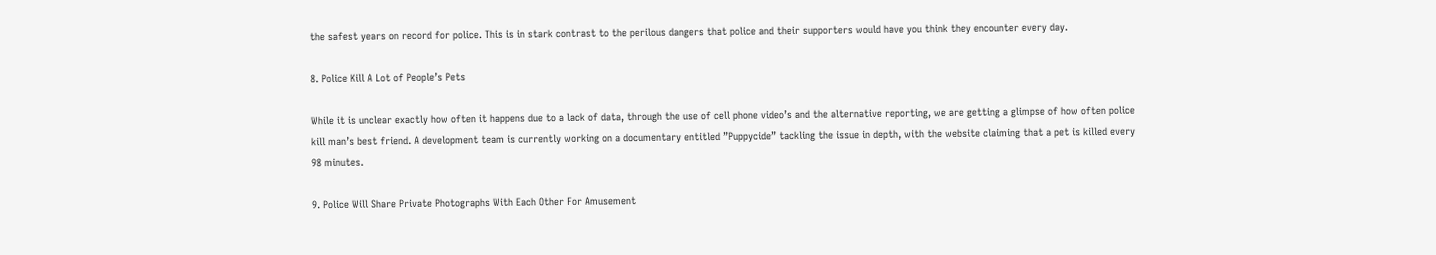the safest years on record for police. This is in stark contrast to the perilous dangers that police and their supporters would have you think they encounter every day.

8. Police Kill A Lot of People’s Pets

While it is unclear exactly how often it happens due to a lack of data, through the use of cell phone video’s and the alternative reporting, we are getting a glimpse of how often police kill man’s best friend. A development team is currently working on a documentary entitled ”Puppycide” tackling the issue in depth, with the website claiming that a pet is killed every 98 minutes.

9. Police Will Share Private Photographs With Each Other For Amusement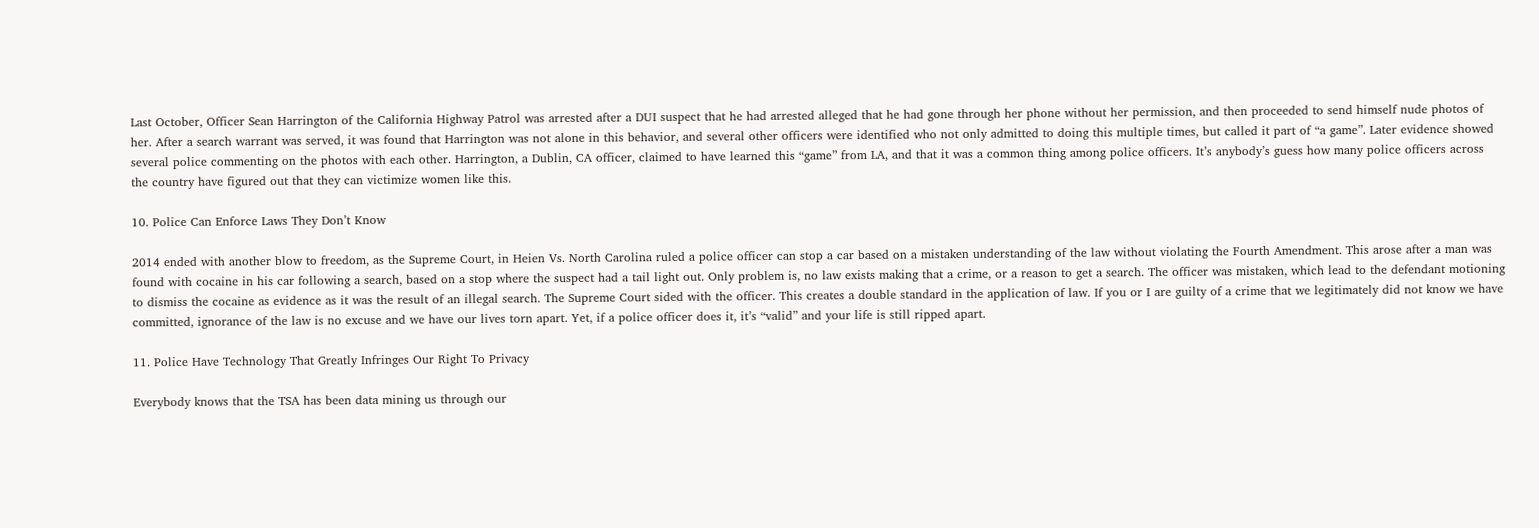Last October, Officer Sean Harrington of the California Highway Patrol was arrested after a DUI suspect that he had arrested alleged that he had gone through her phone without her permission, and then proceeded to send himself nude photos of her. After a search warrant was served, it was found that Harrington was not alone in this behavior, and several other officers were identified who not only admitted to doing this multiple times, but called it part of “a game”. Later evidence showed several police commenting on the photos with each other. Harrington, a Dublin, CA officer, claimed to have learned this “game” from LA, and that it was a common thing among police officers. It’s anybody’s guess how many police officers across the country have figured out that they can victimize women like this.

10. Police Can Enforce Laws They Don’t Know

2014 ended with another blow to freedom, as the Supreme Court, in Heien Vs. North Carolina ruled a police officer can stop a car based on a mistaken understanding of the law without violating the Fourth Amendment. This arose after a man was found with cocaine in his car following a search, based on a stop where the suspect had a tail light out. Only problem is, no law exists making that a crime, or a reason to get a search. The officer was mistaken, which lead to the defendant motioning to dismiss the cocaine as evidence as it was the result of an illegal search. The Supreme Court sided with the officer. This creates a double standard in the application of law. If you or I are guilty of a crime that we legitimately did not know we have committed, ignorance of the law is no excuse and we have our lives torn apart. Yet, if a police officer does it, it’s “valid” and your life is still ripped apart.

11. Police Have Technology That Greatly Infringes Our Right To Privacy

Everybody knows that the TSA has been data mining us through our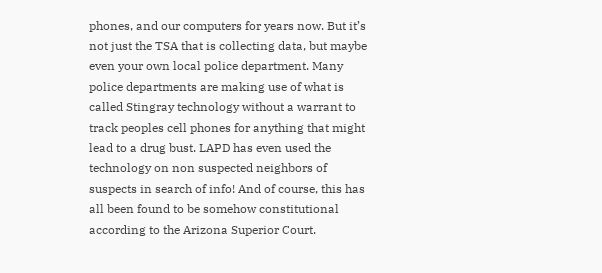phones, and our computers for years now. But it’s not just the TSA that is collecting data, but maybe even your own local police department. Many police departments are making use of what is called Stingray technology without a warrant to track peoples cell phones for anything that might lead to a drug bust. LAPD has even used the technology on non suspected neighbors of suspects in search of info! And of course, this has all been found to be somehow constitutional according to the Arizona Superior Court.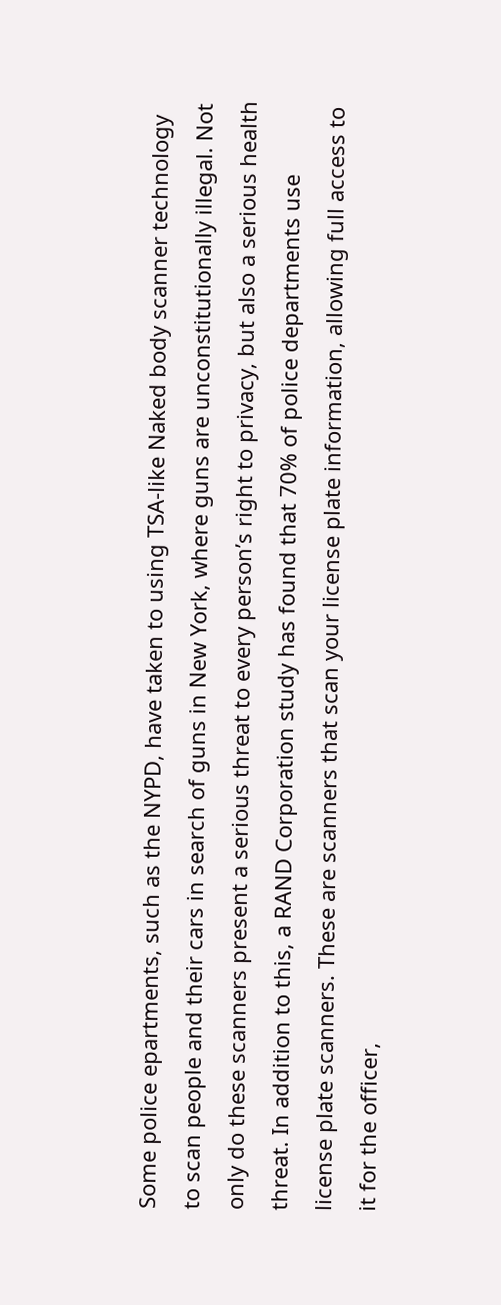Some police epartments, such as the NYPD, have taken to using TSA-like Naked body scanner technology to scan people and their cars in search of guns in New York, where guns are unconstitutionally illegal. Not only do these scanners present a serious threat to every person’s right to privacy, but also a serious health threat. In addition to this, a RAND Corporation study has found that 70% of police departments use license plate scanners. These are scanners that scan your license plate information, allowing full access to it for the officer,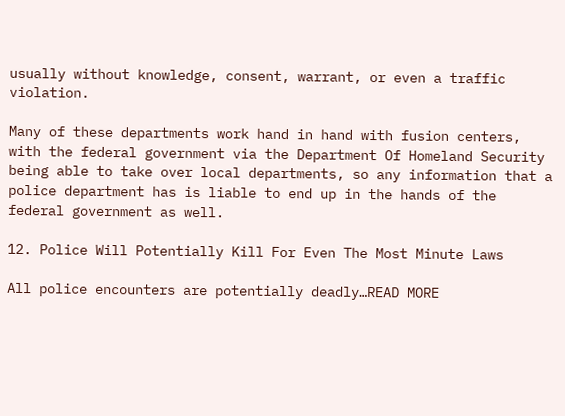usually without knowledge, consent, warrant, or even a traffic violation.

Many of these departments work hand in hand with fusion centers, with the federal government via the Department Of Homeland Security being able to take over local departments, so any information that a police department has is liable to end up in the hands of the federal government as well.

12. Police Will Potentially Kill For Even The Most Minute Laws

All police encounters are potentially deadly…READ MORE